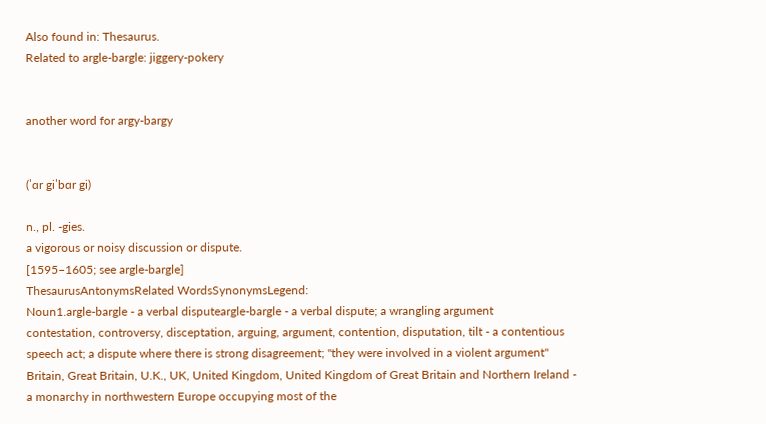Also found in: Thesaurus.
Related to argle-bargle: jiggery-pokery


another word for argy-bargy


(ˈɑr giˈbɑr gi)

n., pl. -gies.
a vigorous or noisy discussion or dispute.
[1595–1605; see argle-bargle]
ThesaurusAntonymsRelated WordsSynonymsLegend:
Noun1.argle-bargle - a verbal disputeargle-bargle - a verbal dispute; a wrangling argument
contestation, controversy, disceptation, arguing, argument, contention, disputation, tilt - a contentious speech act; a dispute where there is strong disagreement; "they were involved in a violent argument"
Britain, Great Britain, U.K., UK, United Kingdom, United Kingdom of Great Britain and Northern Ireland - a monarchy in northwestern Europe occupying most of the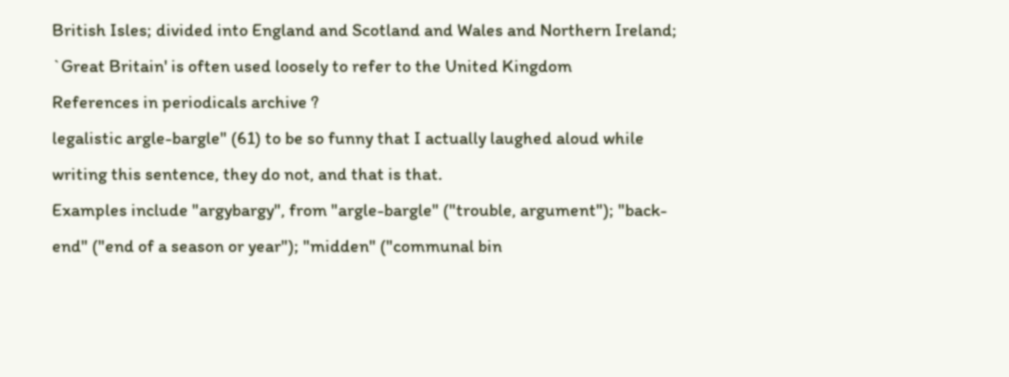British Isles; divided into England and Scotland and Wales and Northern Ireland; `Great Britain' is often used loosely to refer to the United Kingdom
References in periodicals archive ?
legalistic argle-bargle" (61) to be so funny that I actually laughed aloud while writing this sentence, they do not, and that is that.
Examples include "argybargy", from "argle-bargle" ("trouble, argument"); "back-end" ("end of a season or year"); "midden" ("communal bin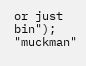or just bin"); "muckman"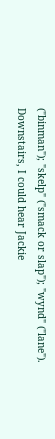("binman"); "skelp" ("smack or slap"); "wynd" ("lane").
Downstairs, I could hear Jackie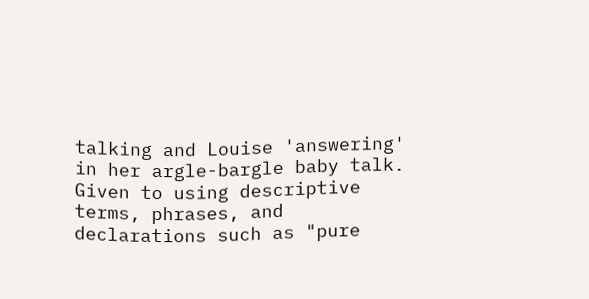talking and Louise 'answering' in her argle-bargle baby talk.
Given to using descriptive terms, phrases, and declarations such as "pure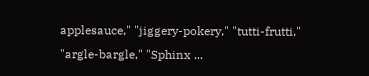applesauce," "jiggery-pokery," "tutti-frutti," "argle-bargle," "Sphinx ...